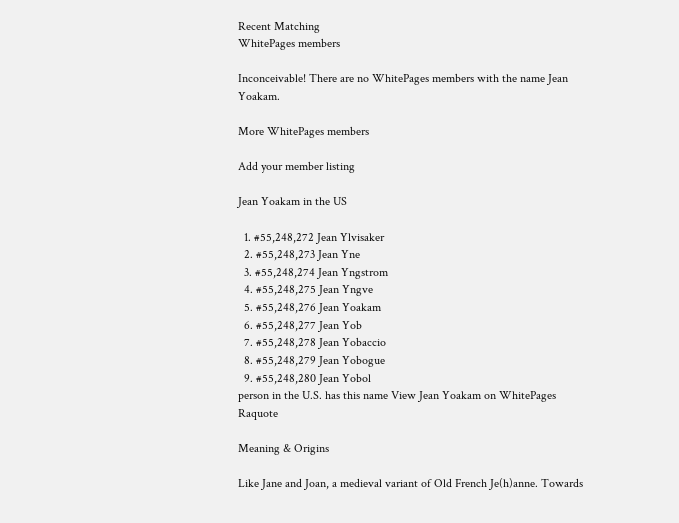Recent Matching
WhitePages members

Inconceivable! There are no WhitePages members with the name Jean Yoakam.

More WhitePages members

Add your member listing

Jean Yoakam in the US

  1. #55,248,272 Jean Ylvisaker
  2. #55,248,273 Jean Yne
  3. #55,248,274 Jean Yngstrom
  4. #55,248,275 Jean Yngve
  5. #55,248,276 Jean Yoakam
  6. #55,248,277 Jean Yob
  7. #55,248,278 Jean Yobaccio
  8. #55,248,279 Jean Yobogue
  9. #55,248,280 Jean Yobol
person in the U.S. has this name View Jean Yoakam on WhitePages Raquote

Meaning & Origins

Like Jane and Joan, a medieval variant of Old French Je(h)anne. Towards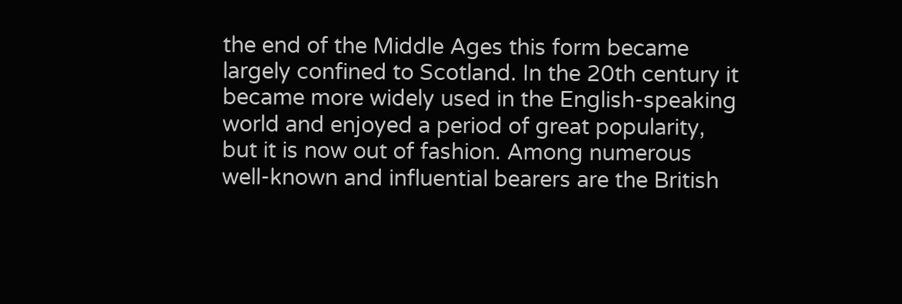the end of the Middle Ages this form became largely confined to Scotland. In the 20th century it became more widely used in the English-speaking world and enjoyed a period of great popularity, but it is now out of fashion. Among numerous well-known and influential bearers are the British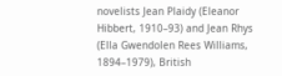novelists Jean Plaidy (Eleanor Hibbert, 1910–93) and Jean Rhys (Ella Gwendolen Rees Williams, 1894–1979), British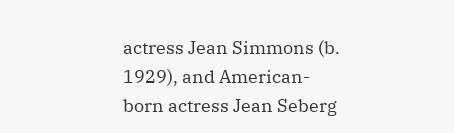actress Jean Simmons (b. 1929), and American-born actress Jean Seberg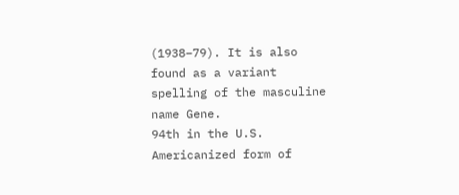(1938–79). It is also found as a variant spelling of the masculine name Gene.
94th in the U.S.
Americanized form of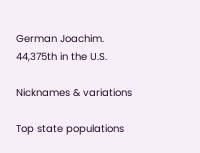German Joachim.
44,375th in the U.S.

Nicknames & variations

Top state populations